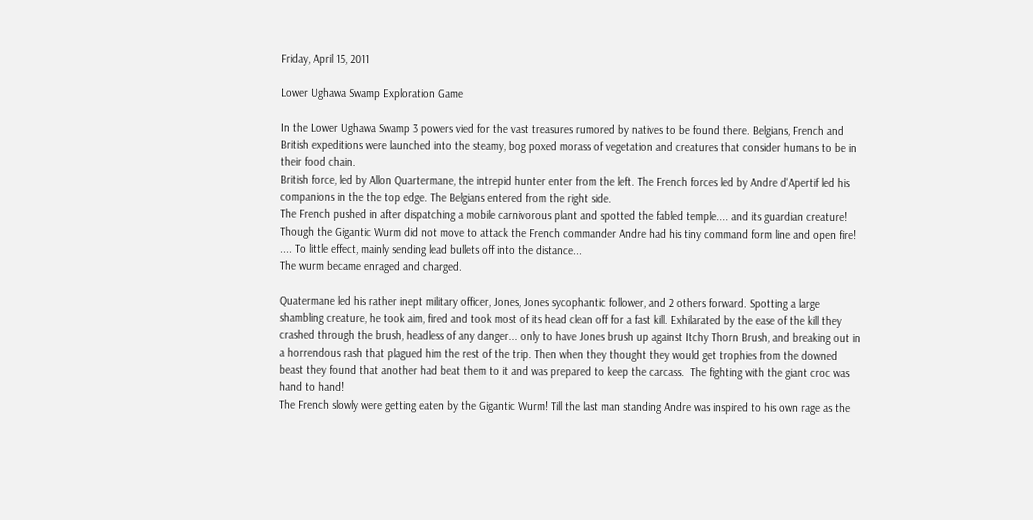Friday, April 15, 2011

Lower Ughawa Swamp Exploration Game

In the Lower Ughawa Swamp 3 powers vied for the vast treasures rumored by natives to be found there. Belgians, French and British expeditions were launched into the steamy, bog poxed morass of vegetation and creatures that consider humans to be in their food chain.
British force, led by Allon Quartermane, the intrepid hunter enter from the left. The French forces led by Andre d'Apertif led his companions in the the top edge. The Belgians entered from the right side.
The French pushed in after dispatching a mobile carnivorous plant and spotted the fabled temple.... and its guardian creature! Though the Gigantic Wurm did not move to attack the French commander Andre had his tiny command form line and open fire! .... To little effect, mainly sending lead bullets off into the distance...
The wurm became enraged and charged.

Quatermane led his rather inept military officer, Jones, Jones sycophantic follower, and 2 others forward. Spotting a large shambling creature, he took aim, fired and took most of its head clean off for a fast kill. Exhilarated by the ease of the kill they crashed through the brush, headless of any danger... only to have Jones brush up against Itchy Thorn Brush, and breaking out in a horrendous rash that plagued him the rest of the trip. Then when they thought they would get trophies from the downed beast they found that another had beat them to it and was prepared to keep the carcass.  The fighting with the giant croc was hand to hand!
The French slowly were getting eaten by the Gigantic Wurm! Till the last man standing Andre was inspired to his own rage as the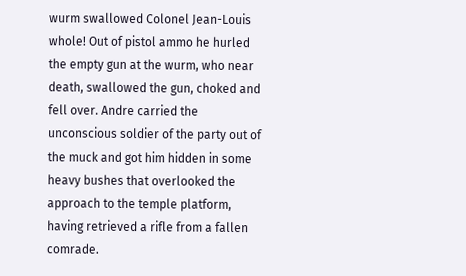wurm swallowed Colonel Jean-Louis whole! Out of pistol ammo he hurled the empty gun at the wurm, who near death, swallowed the gun, choked and fell over. Andre carried the unconscious soldier of the party out of the muck and got him hidden in some heavy bushes that overlooked the approach to the temple platform, having retrieved a rifle from a fallen comrade.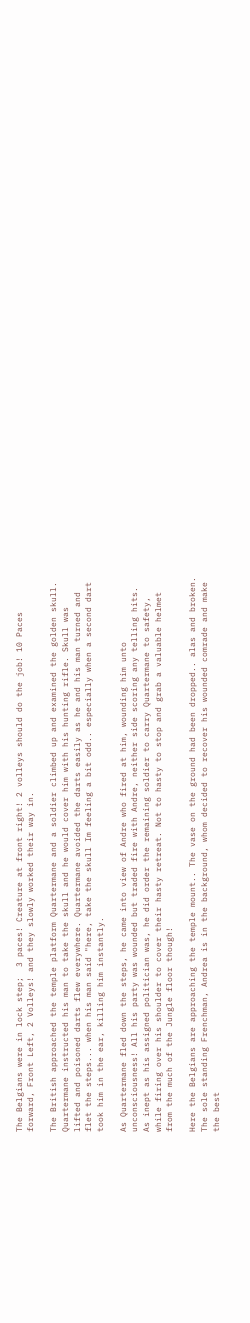The Belgians were in lock step;  3 paces! Creature at front right! 2 volleys should do the job! 10 Paces forward, Front Left, 2 Volleys! and they slowly worked their way in.

The British approached the temple platform Quartermane and a soldier climbed up and examined the golden skull. Quartermane instructed his man to take the skull and he would cover him with his hunting rifle. Skull was lifted and poisoned darts flew everywhere. Quartermane avoided the darts easily as he and his man turned and flet the steps... when his man said "here, take the skull Im feeling a bit odd.. especially when a second dart took him in the ear, killing him instantly.

As Quartermane fled down the steps, he came into view of Andre who fired at him, wounding him unto unconsciousness! All his party was wounded but traded fire with Andre, neither side scoring any telling hits. As inept as his assigned politician was, he did order the remaining soldier to carry Quartermane to safety, while firing over his shoulder to cover their hasty retreat. Not to hasty to stop and grab a valuable helmet from the much of the Jungle floor though!

Here the Belgians are approaching the temple mount.. The vase on the ground had been dropped.. alas and broken. The sole standing Frenchman, Andrea is in the background, whom decided to recover his wounded comrade and make the best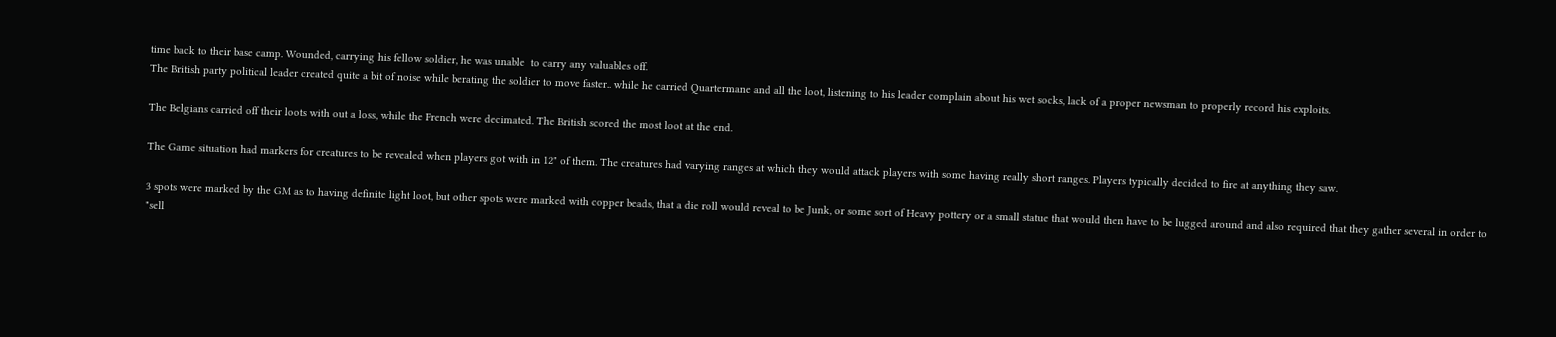time back to their base camp. Wounded, carrying his fellow soldier, he was unable  to carry any valuables off.
The British party political leader created quite a bit of noise while berating the soldier to move faster.. while he carried Quartermane and all the loot, listening to his leader complain about his wet socks, lack of a proper newsman to properly record his exploits.

The Belgians carried off their loots with out a loss, while the French were decimated. The British scored the most loot at the end.

The Game situation had markers for creatures to be revealed when players got with in 12" of them. The creatures had varying ranges at which they would attack players with some having really short ranges. Players typically decided to fire at anything they saw.

3 spots were marked by the GM as to having definite light loot, but other spots were marked with copper beads, that a die roll would reveal to be Junk, or some sort of Heavy pottery or a small statue that would then have to be lugged around and also required that they gather several in order to "sell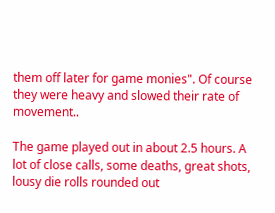them off later for game monies". Of course they were heavy and slowed their rate of movement..

The game played out in about 2.5 hours. A lot of close calls, some deaths, great shots, lousy die rolls rounded out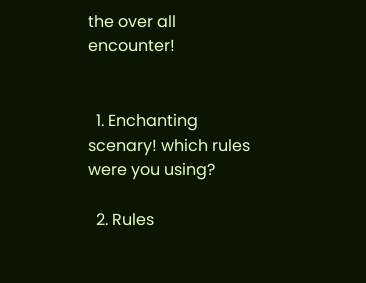the over all encounter!


  1. Enchanting scenary! which rules were you using?

  2. Rules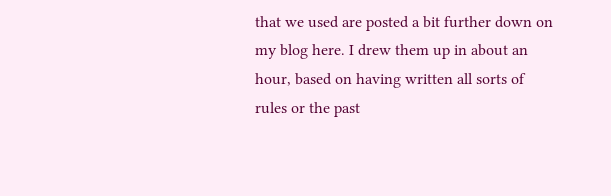that we used are posted a bit further down on my blog here. I drew them up in about an hour, based on having written all sorts of rules or the past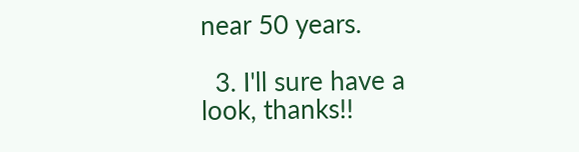near 50 years.

  3. I'll sure have a look, thanks!!